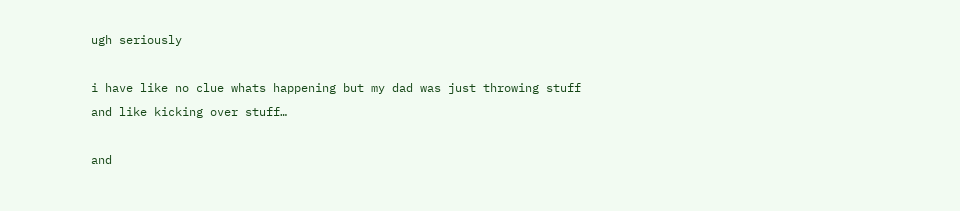ugh seriously

i have like no clue whats happening but my dad was just throwing stuff and like kicking over stuff…

and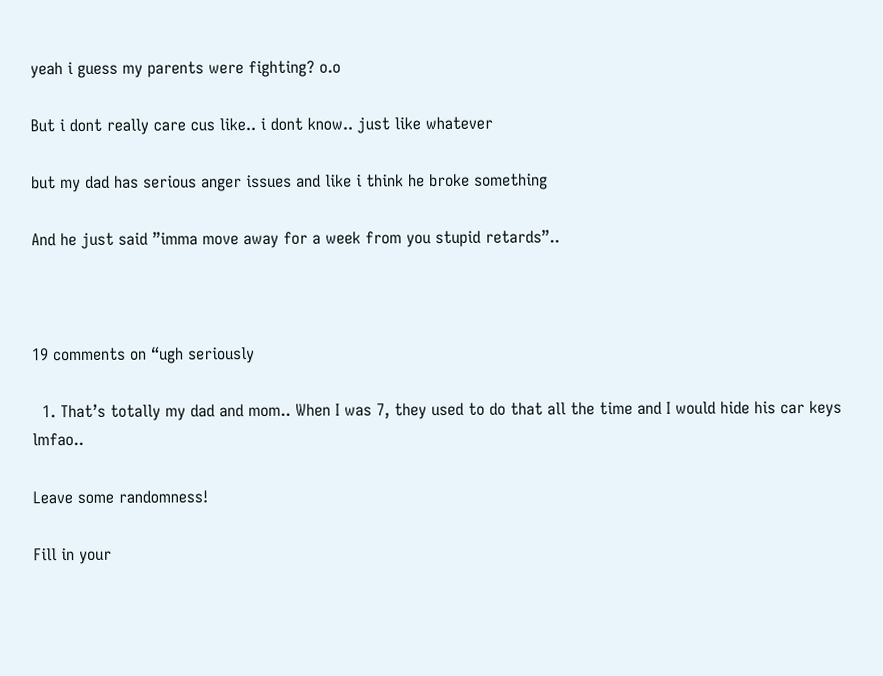yeah i guess my parents were fighting? o.o

But i dont really care cus like.. i dont know.. just like whatever

but my dad has serious anger issues and like i think he broke something

And he just said ”imma move away for a week from you stupid retards”..



19 comments on “ugh seriously

  1. That’s totally my dad and mom.. When I was 7, they used to do that all the time and I would hide his car keys lmfao..

Leave some randomness!

Fill in your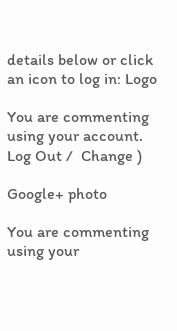details below or click an icon to log in: Logo

You are commenting using your account. Log Out /  Change )

Google+ photo

You are commenting using your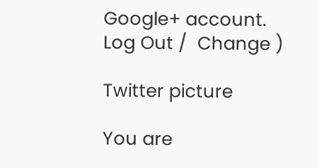Google+ account. Log Out /  Change )

Twitter picture

You are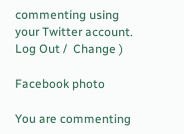commenting using your Twitter account. Log Out /  Change )

Facebook photo

You are commenting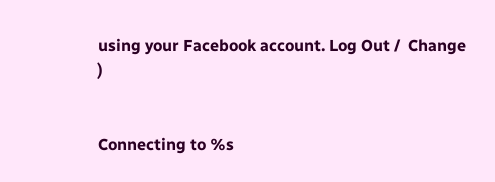using your Facebook account. Log Out /  Change )


Connecting to %s